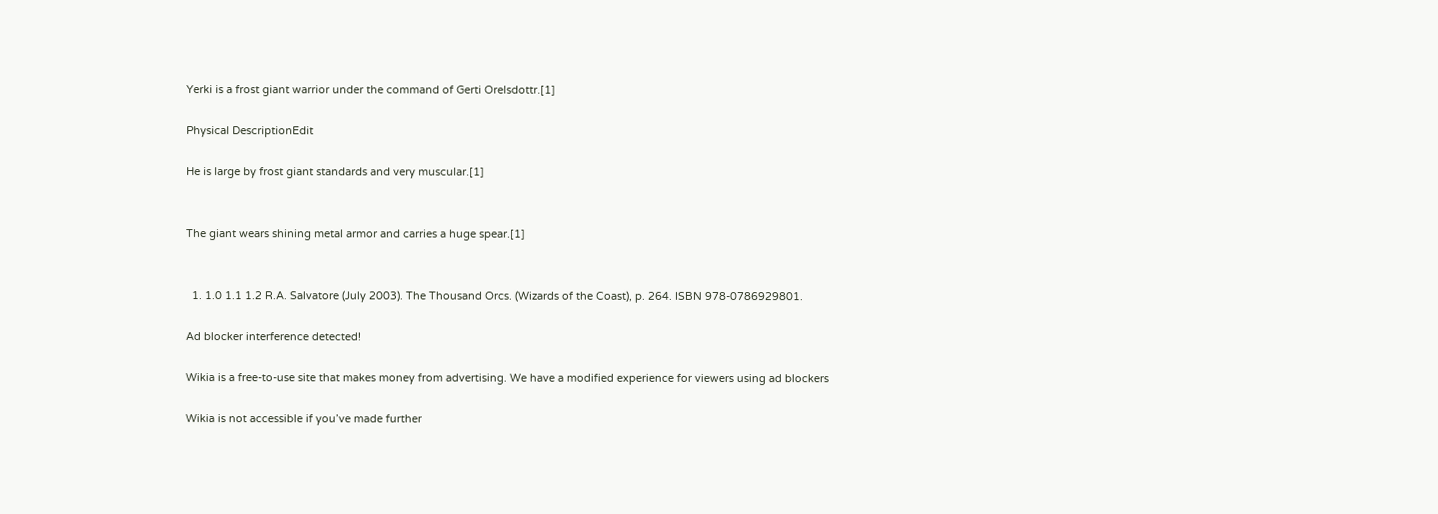Yerki is a frost giant warrior under the command of Gerti Orelsdottr.[1]

Physical DescriptionEdit

He is large by frost giant standards and very muscular.[1]


The giant wears shining metal armor and carries a huge spear.[1]


  1. 1.0 1.1 1.2 R.A. Salvatore (July 2003). The Thousand Orcs. (Wizards of the Coast), p. 264. ISBN 978-0786929801.

Ad blocker interference detected!

Wikia is a free-to-use site that makes money from advertising. We have a modified experience for viewers using ad blockers

Wikia is not accessible if you’ve made further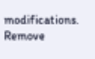modifications. Remove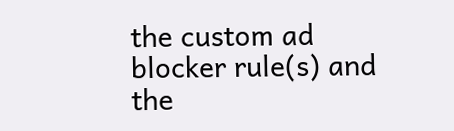the custom ad blocker rule(s) and the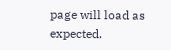page will load as expected.